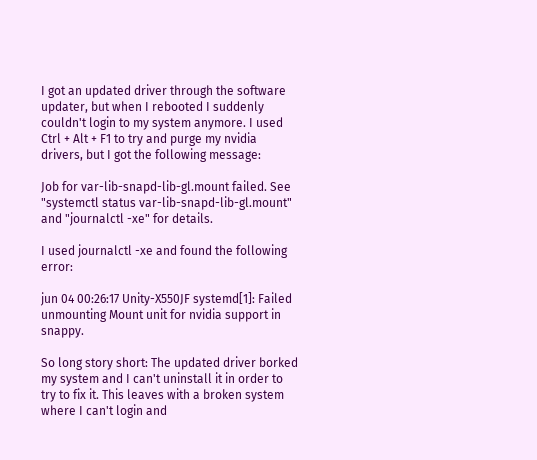I got an updated driver through the software updater, but when I rebooted I suddenly couldn't login to my system anymore. I used Ctrl + Alt + F1 to try and purge my nvidia drivers, but I got the following message:

Job for var-lib-snapd-lib-gl.mount failed. See "systemctl status var-lib-snapd-lib-gl.mount" and "journalctl -xe" for details.

I used journalctl -xe and found the following error:

jun 04 00:26:17 Unity-X550JF systemd[1]: Failed unmounting Mount unit for nvidia support in snappy.

So long story short: The updated driver borked my system and I can't uninstall it in order to try to fix it. This leaves with a broken system where I can't login and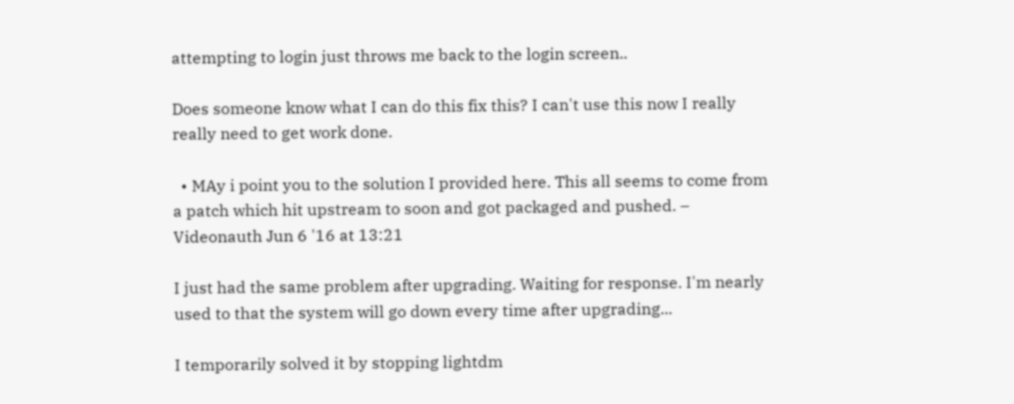attempting to login just throws me back to the login screen..

Does someone know what I can do this fix this? I can't use this now I really really need to get work done.

  • MAy i point you to the solution I provided here. This all seems to come from a patch which hit upstream to soon and got packaged and pushed. – Videonauth Jun 6 '16 at 13:21

I just had the same problem after upgrading. Waiting for response. I'm nearly used to that the system will go down every time after upgrading...

I temporarily solved it by stopping lightdm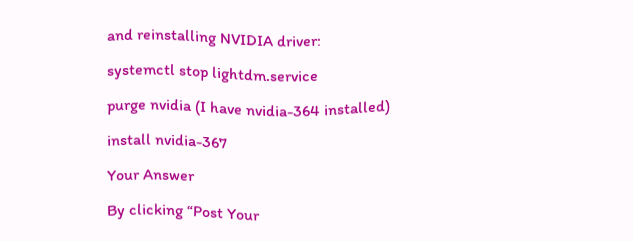and reinstalling NVIDIA driver:

systemctl stop lightdm.service

purge nvidia (I have nvidia-364 installed)

install nvidia-367

Your Answer

By clicking “Post Your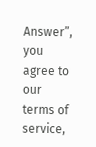Answer”, you agree to our terms of service,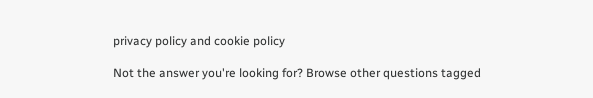privacy policy and cookie policy

Not the answer you're looking for? Browse other questions tagged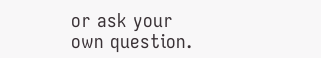or ask your own question.